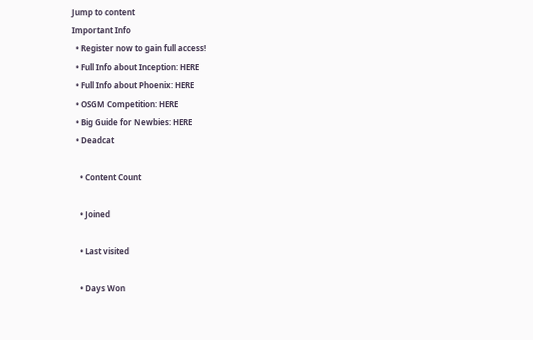Jump to content
Important Info
  • Register now to gain full access!
  • Full Info about Inception: HERE
  • Full Info about Phoenix: HERE
  • OSGM Competition: HERE
  • Big Guide for Newbies: HERE
  • Deadcat

    • Content Count

    • Joined

    • Last visited

    • Days Won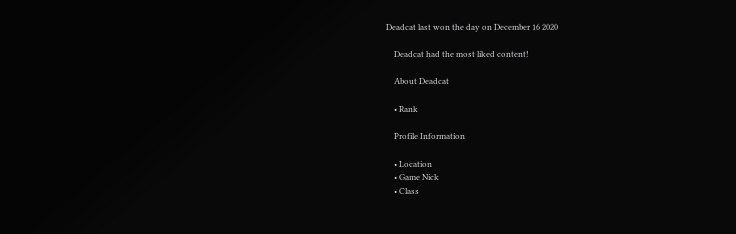Deadcat last won the day on December 16 2020

    Deadcat had the most liked content!

    About Deadcat

    • Rank

    Profile Information

    • Location
    • Game Nick
    • Class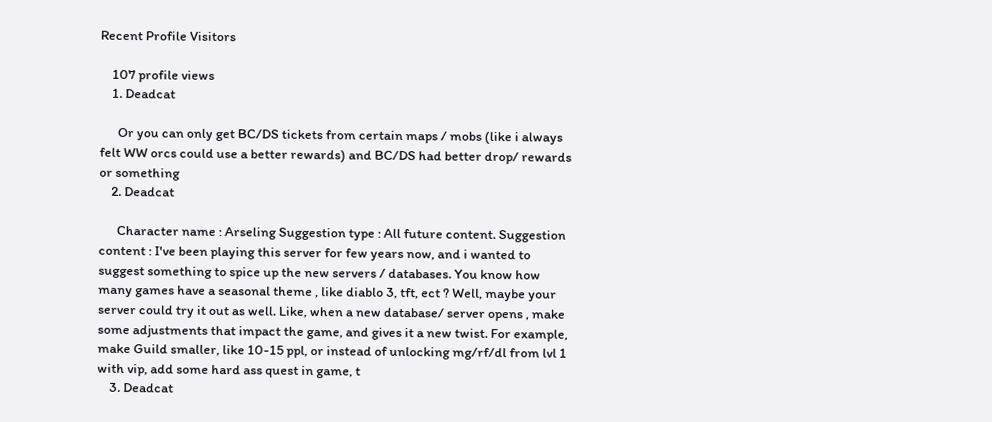Recent Profile Visitors

    107 profile views
    1. Deadcat

      Or you can only get BC/DS tickets from certain maps / mobs (like i always felt WW orcs could use a better rewards) and BC/DS had better drop/ rewards or something
    2. Deadcat

      Character name : Arseling Suggestion type : All future content. Suggestion content : I've been playing this server for few years now, and i wanted to suggest something to spice up the new servers / databases. You know how many games have a seasonal theme , like diablo 3, tft, ect ? Well, maybe your server could try it out as well. Like, when a new database/ server opens , make some adjustments that impact the game, and gives it a new twist. For example, make Guild smaller, like 10-15 ppl, or instead of unlocking mg/rf/dl from lvl 1 with vip, add some hard ass quest in game, t
    3. Deadcat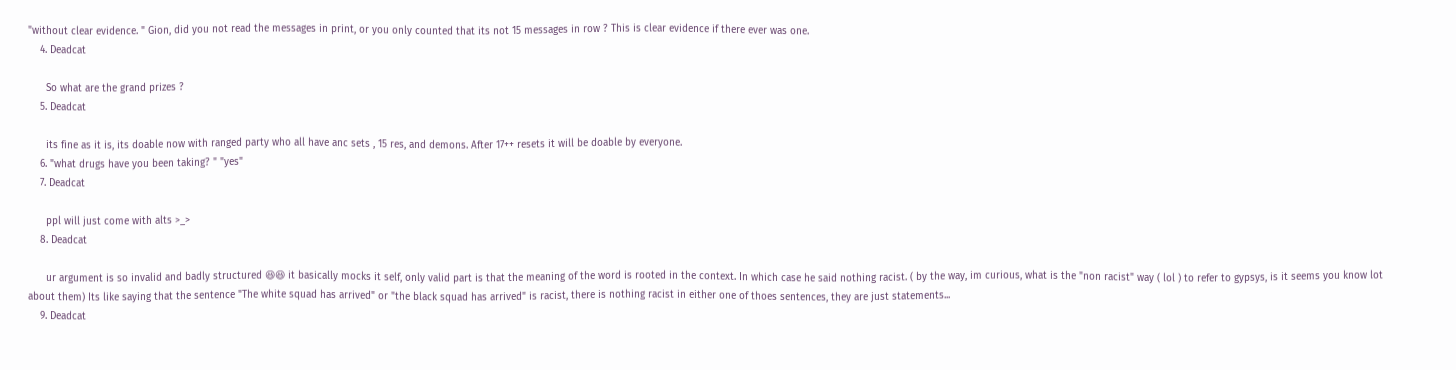"without clear evidence. " Gion, did you not read the messages in print, or you only counted that its not 15 messages in row ? This is clear evidence if there ever was one.
    4. Deadcat

      So what are the grand prizes ?
    5. Deadcat

      its fine as it is, its doable now with ranged party who all have anc sets , 15 res, and demons. After 17++ resets it will be doable by everyone.
    6. "what drugs have you been taking? " "yes"
    7. Deadcat

      ppl will just come with alts >_>
    8. Deadcat

      ur argument is so invalid and badly structured 😆😆 it basically mocks it self, only valid part is that the meaning of the word is rooted in the context. In which case he said nothing racist. ( by the way, im curious, what is the "non racist" way ( lol ) to refer to gypsys, is it seems you know lot about them) Its like saying that the sentence "The white squad has arrived" or "the black squad has arrived" is racist, there is nothing racist in either one of thoes sentences, they are just statements...
    9. Deadcat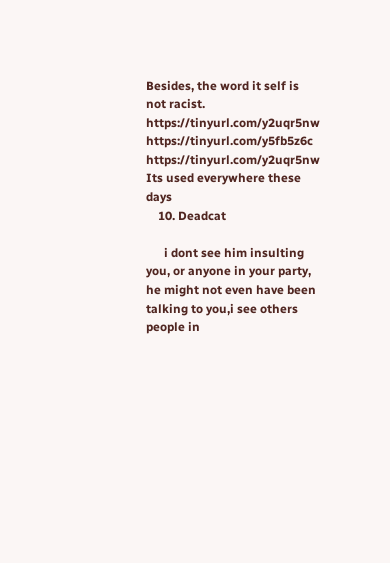Besides, the word it self is not racist. https://tinyurl.com/y2uqr5nw https://tinyurl.com/y5fb5z6c https://tinyurl.com/y2uqr5nw Its used everywhere these days
    10. Deadcat

      i dont see him insulting you, or anyone in your party, he might not even have been talking to you,i see others people in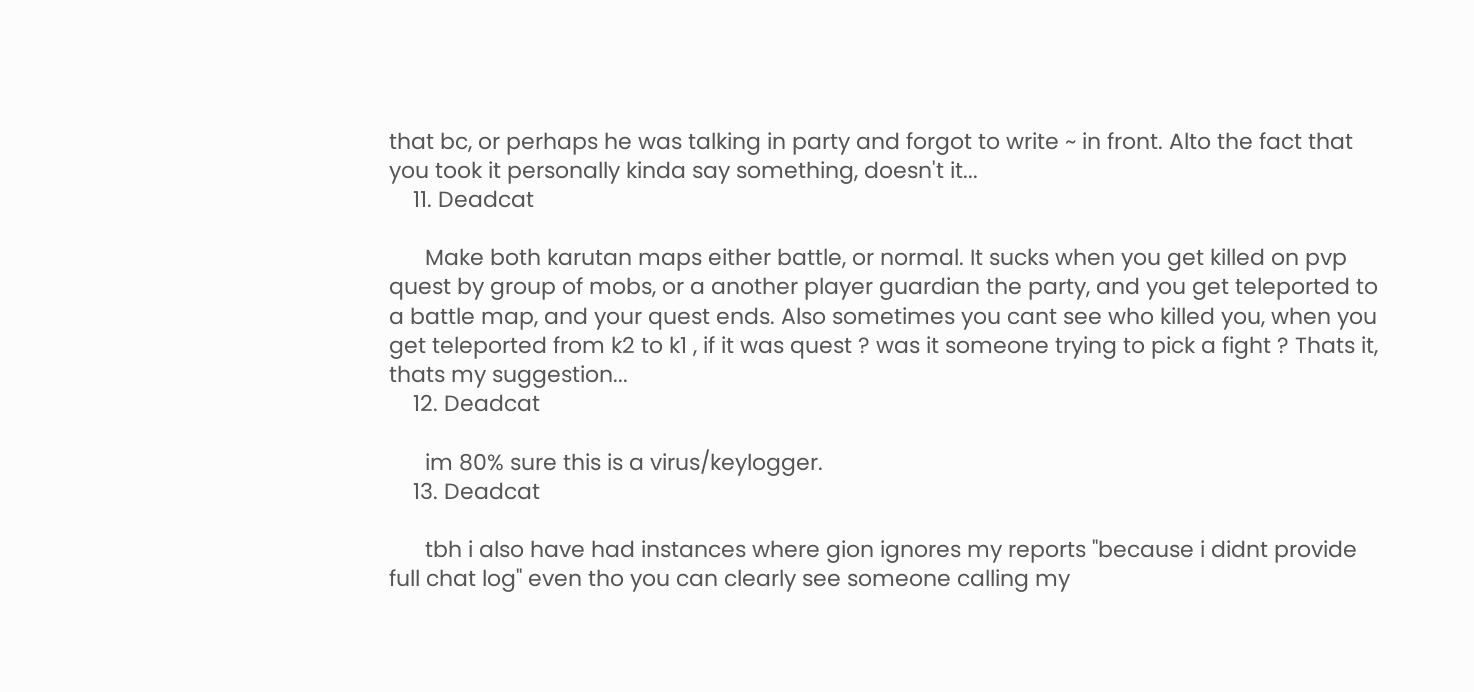that bc, or perhaps he was talking in party and forgot to write ~ in front. Alto the fact that you took it personally kinda say something, doesn't it...
    11. Deadcat

      Make both karutan maps either battle, or normal. It sucks when you get killed on pvp quest by group of mobs, or a another player guardian the party, and you get teleported to a battle map, and your quest ends. Also sometimes you cant see who killed you, when you get teleported from k2 to k1 , if it was quest ? was it someone trying to pick a fight ? Thats it, thats my suggestion...
    12. Deadcat

      im 80% sure this is a virus/keylogger.
    13. Deadcat

      tbh i also have had instances where gion ignores my reports "because i didnt provide full chat log" even tho you can clearly see someone calling my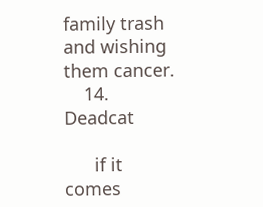family trash and wishing them cancer.
    14. Deadcat

      if it comes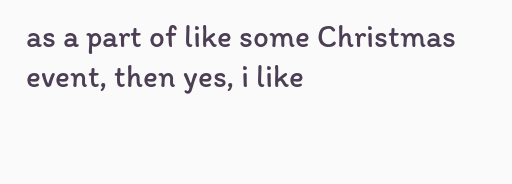as a part of like some Christmas event, then yes, i like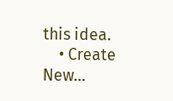this idea.
    • Create New...